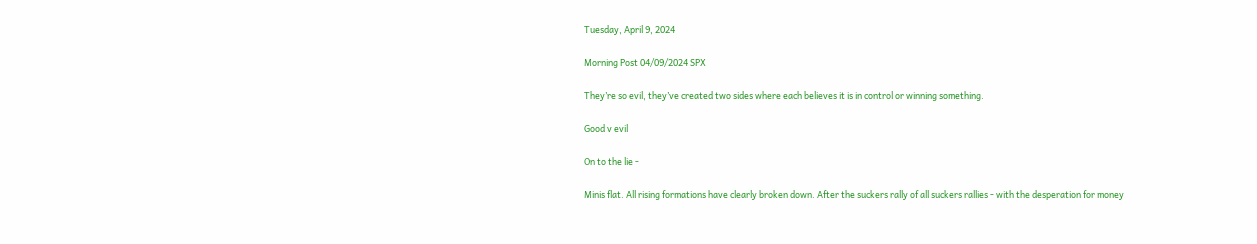Tuesday, April 9, 2024

Morning Post 04/09/2024 SPX

They’re so evil, they’ve created two sides where each believes it is in control or winning something.

Good v evil

On to the lie -

Minis flat. All rising formations have clearly broken down. After the suckers rally of all suckers rallies - with the desperation for money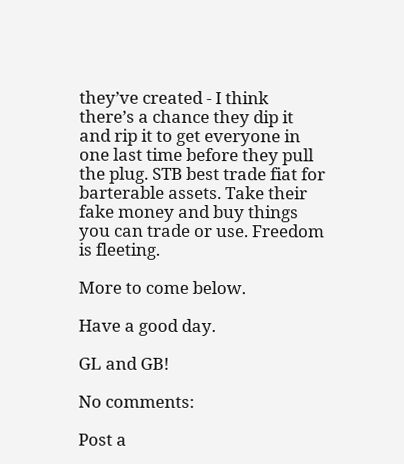they’ve created - I think there’s a chance they dip it and rip it to get everyone in one last time before they pull the plug. STB best trade fiat for barterable assets. Take their fake money and buy things you can trade or use. Freedom is fleeting.

More to come below.

Have a good day.

GL and GB!

No comments:

Post a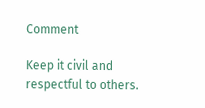Comment

Keep it civil and respectful to others.